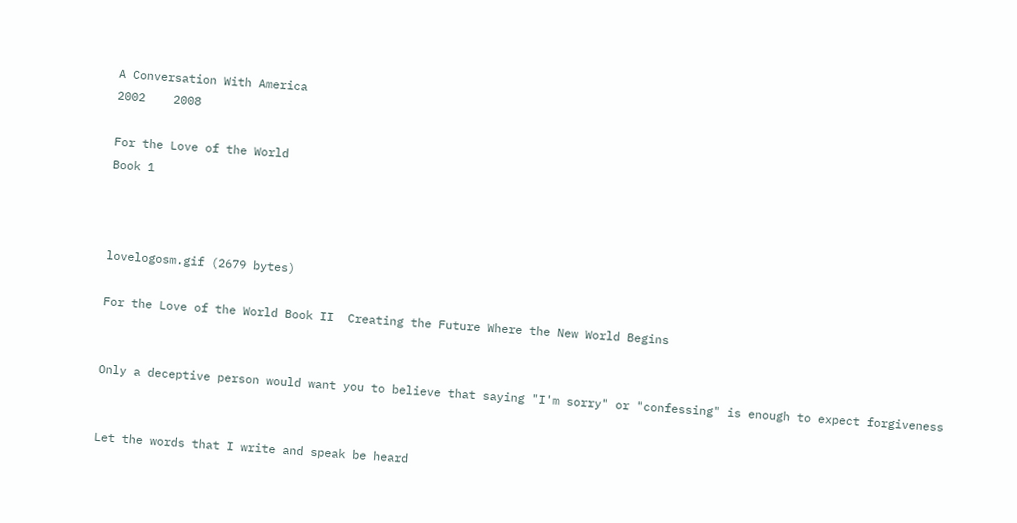A Conversation With America
2002    2008

For the Love of the World
Book 1



lovelogosm.gif (2679 bytes)

For the Love of the World Book II  Creating the Future Where the New World Begins


Only a deceptive person would want you to believe that saying "I'm sorry" or "confessing" is enough to expect forgiveness


Let the words that I write and speak be heard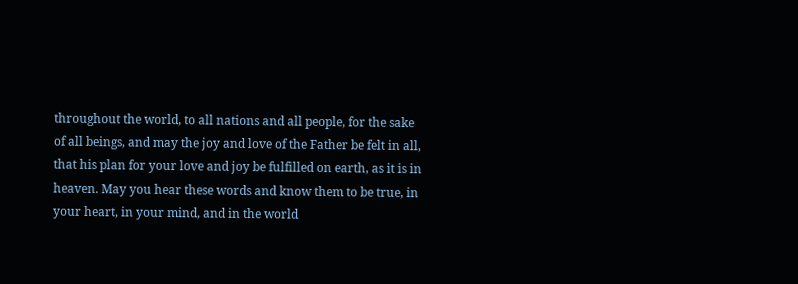throughout the world, to all nations and all people, for the sake of all beings, and may the joy and love of the Father be felt in all, that his plan for your love and joy be fulfilled on earth, as it is in heaven. May you hear these words and know them to be true, in your heart, in your mind, and in the world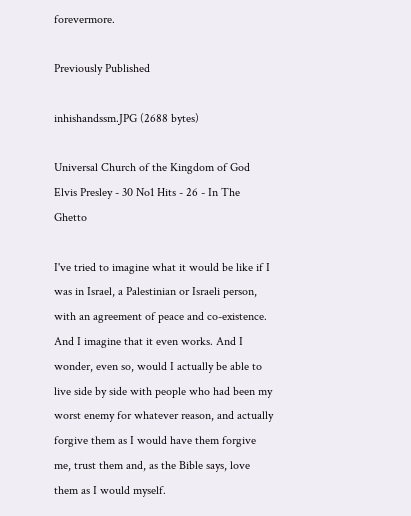forevermore.

Previously Published

inhishandssm.JPG (2688 bytes)

Universal Church of the Kingdom of God Elvis Presley - 30 No1 Hits - 26 - In The Ghetto

I've tried to imagine what it would be like if I was in Israel, a Palestinian or Israeli person, with an agreement of peace and co-existence. And I imagine that it even works. And I wonder, even so, would I actually be able to live side by side with people who had been my worst enemy for whatever reason, and actually forgive them as I would have them forgive me, trust them and, as the Bible says, love them as I would myself.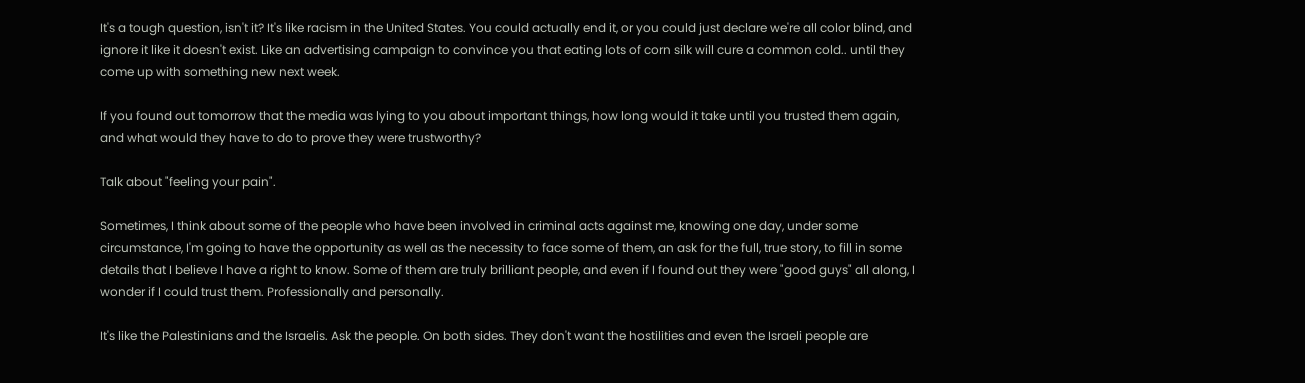It's a tough question, isn't it? It's like racism in the United States. You could actually end it, or you could just declare we're all color blind, and ignore it like it doesn't exist. Like an advertising campaign to convince you that eating lots of corn silk will cure a common cold.. until they come up with something new next week.

If you found out tomorrow that the media was lying to you about important things, how long would it take until you trusted them again, and what would they have to do to prove they were trustworthy?

Talk about "feeling your pain".

Sometimes, I think about some of the people who have been involved in criminal acts against me, knowing one day, under some circumstance, I'm going to have the opportunity as well as the necessity to face some of them, an ask for the full, true story, to fill in some details that I believe I have a right to know. Some of them are truly brilliant people, and even if I found out they were "good guys" all along, I wonder if I could trust them. Professionally and personally.

It's like the Palestinians and the Israelis. Ask the people. On both sides. They don't want the hostilities and even the Israeli people are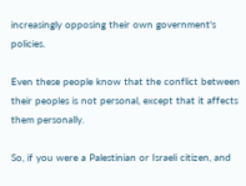increasingly opposing their own government's policies.

Even these people know that the conflict between their peoples is not personal, except that it affects them personally.

So, if you were a Palestinian or Israeli citizen, and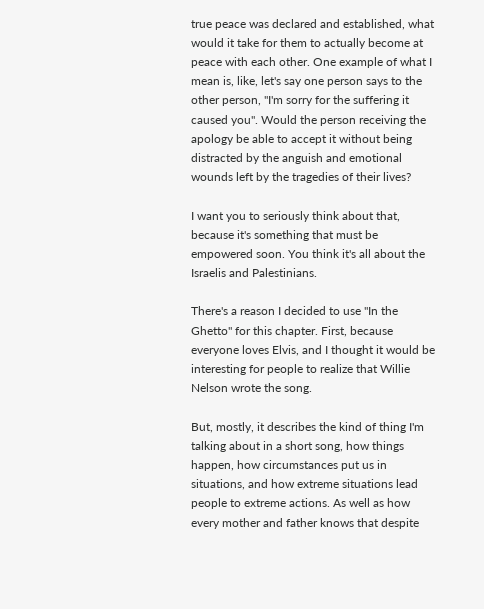true peace was declared and established, what would it take for them to actually become at peace with each other. One example of what I mean is, like, let's say one person says to the other person, "I'm sorry for the suffering it caused you". Would the person receiving the apology be able to accept it without being distracted by the anguish and emotional wounds left by the tragedies of their lives?

I want you to seriously think about that, because it's something that must be empowered soon. You think it's all about the Israelis and Palestinians.

There's a reason I decided to use "In the Ghetto" for this chapter. First, because everyone loves Elvis, and I thought it would be interesting for people to realize that Willie Nelson wrote the song.

But, mostly, it describes the kind of thing I'm talking about in a short song, how things happen, how circumstances put us in situations, and how extreme situations lead people to extreme actions. As well as how every mother and father knows that despite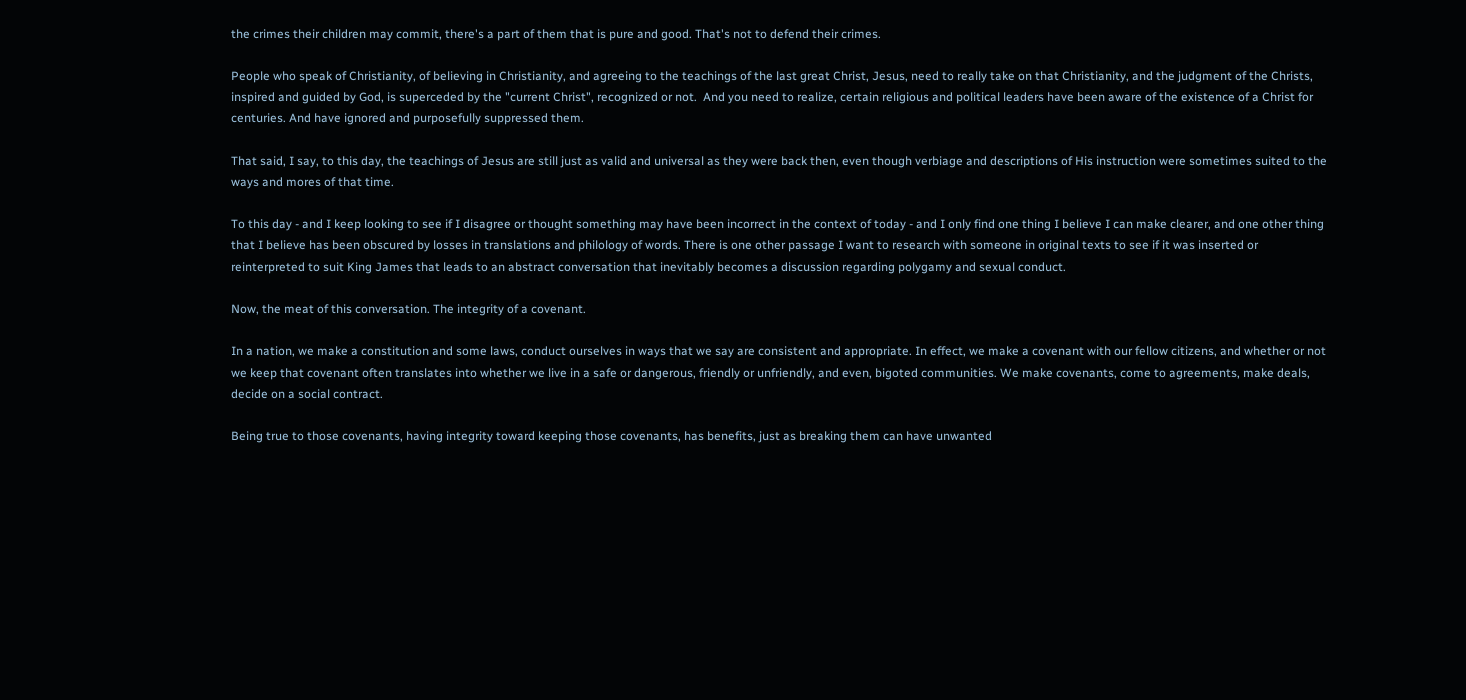the crimes their children may commit, there's a part of them that is pure and good. That's not to defend their crimes.

People who speak of Christianity, of believing in Christianity, and agreeing to the teachings of the last great Christ, Jesus, need to really take on that Christianity, and the judgment of the Christs, inspired and guided by God, is superceded by the "current Christ", recognized or not.  And you need to realize, certain religious and political leaders have been aware of the existence of a Christ for centuries. And have ignored and purposefully suppressed them.

That said, I say, to this day, the teachings of Jesus are still just as valid and universal as they were back then, even though verbiage and descriptions of His instruction were sometimes suited to the ways and mores of that time.

To this day - and I keep looking to see if I disagree or thought something may have been incorrect in the context of today - and I only find one thing I believe I can make clearer, and one other thing that I believe has been obscured by losses in translations and philology of words. There is one other passage I want to research with someone in original texts to see if it was inserted or reinterpreted to suit King James that leads to an abstract conversation that inevitably becomes a discussion regarding polygamy and sexual conduct.

Now, the meat of this conversation. The integrity of a covenant.

In a nation, we make a constitution and some laws, conduct ourselves in ways that we say are consistent and appropriate. In effect, we make a covenant with our fellow citizens, and whether or not we keep that covenant often translates into whether we live in a safe or dangerous, friendly or unfriendly, and even, bigoted communities. We make covenants, come to agreements, make deals, decide on a social contract.

Being true to those covenants, having integrity toward keeping those covenants, has benefits, just as breaking them can have unwanted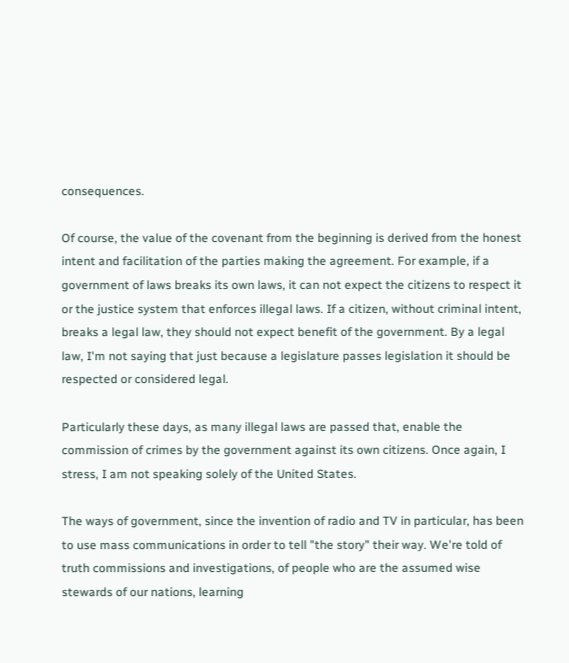consequences.

Of course, the value of the covenant from the beginning is derived from the honest intent and facilitation of the parties making the agreement. For example, if a government of laws breaks its own laws, it can not expect the citizens to respect it or the justice system that enforces illegal laws. If a citizen, without criminal intent, breaks a legal law, they should not expect benefit of the government. By a legal law, I'm not saying that just because a legislature passes legislation it should be respected or considered legal.

Particularly these days, as many illegal laws are passed that, enable the commission of crimes by the government against its own citizens. Once again, I stress, I am not speaking solely of the United States.

The ways of government, since the invention of radio and TV in particular, has been to use mass communications in order to tell "the story" their way. We're told of truth commissions and investigations, of people who are the assumed wise stewards of our nations, learning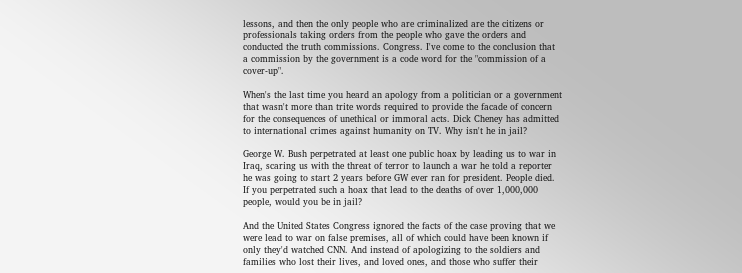lessons, and then the only people who are criminalized are the citizens or professionals taking orders from the people who gave the orders and conducted the truth commissions. Congress. I've come to the conclusion that a commission by the government is a code word for the "commission of a cover-up".

When's the last time you heard an apology from a politician or a government that wasn't more than trite words required to provide the facade of concern  for the consequences of unethical or immoral acts. Dick Cheney has admitted to international crimes against humanity on TV. Why isn't he in jail?

George W. Bush perpetrated at least one public hoax by leading us to war in Iraq, scaring us with the threat of terror to launch a war he told a reporter he was going to start 2 years before GW ever ran for president. People died. If you perpetrated such a hoax that lead to the deaths of over 1,000,000 people, would you be in jail?

And the United States Congress ignored the facts of the case proving that we were lead to war on false premises, all of which could have been known if only they'd watched CNN. And instead of apologizing to the soldiers and families who lost their lives, and loved ones, and those who suffer their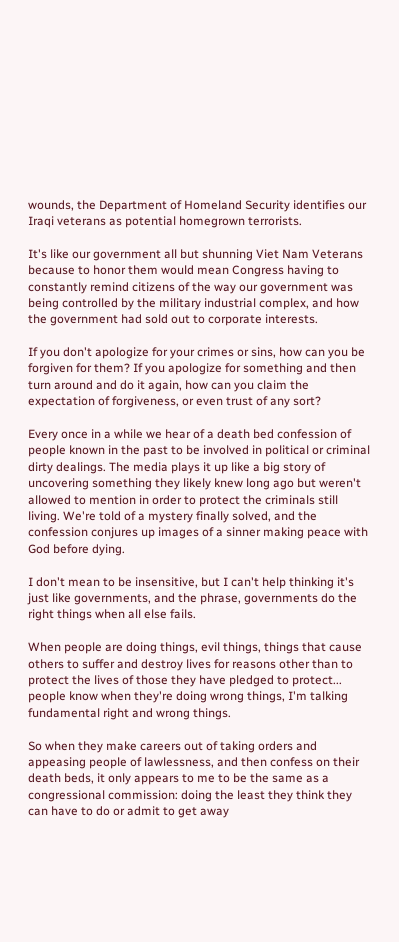wounds, the Department of Homeland Security identifies our Iraqi veterans as potential homegrown terrorists.

It's like our government all but shunning Viet Nam Veterans because to honor them would mean Congress having to constantly remind citizens of the way our government was being controlled by the military industrial complex, and how the government had sold out to corporate interests.

If you don't apologize for your crimes or sins, how can you be forgiven for them? If you apologize for something and then turn around and do it again, how can you claim the expectation of forgiveness, or even trust of any sort?

Every once in a while we hear of a death bed confession of people known in the past to be involved in political or criminal dirty dealings. The media plays it up like a big story of uncovering something they likely knew long ago but weren't allowed to mention in order to protect the criminals still living. We're told of a mystery finally solved, and the confession conjures up images of a sinner making peace with God before dying.

I don't mean to be insensitive, but I can't help thinking it's just like governments, and the phrase, governments do the right things when all else fails.

When people are doing things, evil things, things that cause others to suffer and destroy lives for reasons other than to protect the lives of those they have pledged to protect... people know when they're doing wrong things, I'm talking fundamental right and wrong things.

So when they make careers out of taking orders and appeasing people of lawlessness, and then confess on their death beds, it only appears to me to be the same as a congressional commission: doing the least they think they can have to do or admit to get away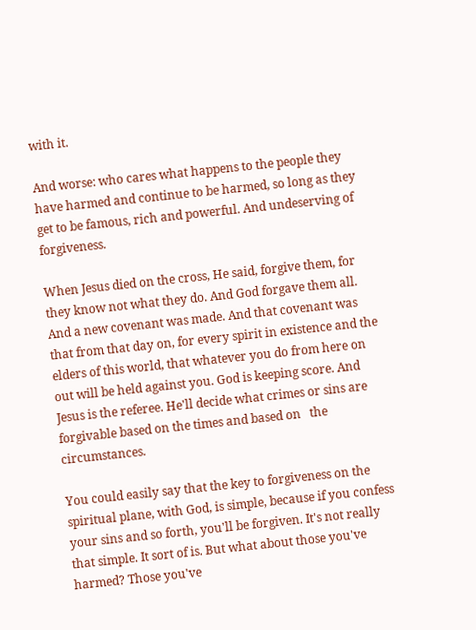with it.

And worse: who cares what happens to the people they have harmed and continue to be harmed, so long as they get to be famous, rich and powerful. And undeserving of forgiveness.

When Jesus died on the cross, He said, forgive them, for they know not what they do. And God forgave them all. And a new covenant was made. And that covenant was that from that day on, for every spirit in existence and the elders of this world, that whatever you do from here on out will be held against you. God is keeping score. And Jesus is the referee. He'll decide what crimes or sins are forgivable based on the times and based on   the circumstances.

You could easily say that the key to forgiveness on the spiritual plane, with God, is simple, because if you confess your sins and so forth, you'll be forgiven. It's not really that simple. It sort of is. But what about those you've harmed? Those you've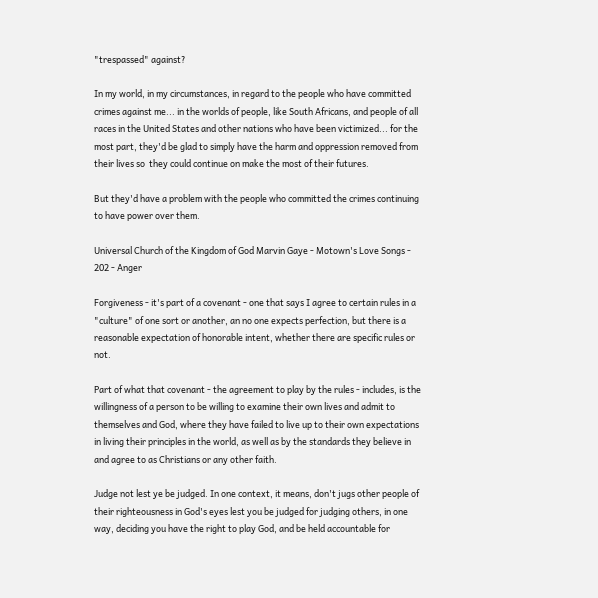"trespassed" against?

In my world, in my circumstances, in regard to the people who have committed crimes against me... in the worlds of people, like South Africans, and people of all races in the United States and other nations who have been victimized... for the most part, they'd be glad to simply have the harm and oppression removed from their lives so  they could continue on make the most of their futures.

But they'd have a problem with the people who committed the crimes continuing to have power over them.

Universal Church of the Kingdom of God Marvin Gaye - Motown's Love Songs - 202 - Anger

Forgiveness - it's part of a covenant - one that says I agree to certain rules in a "culture" of one sort or another, an no one expects perfection, but there is a reasonable expectation of honorable intent, whether there are specific rules or not.

Part of what that covenant - the agreement to play by the rules - includes, is the willingness of a person to be willing to examine their own lives and admit to themselves and God, where they have failed to live up to their own expectations in living their principles in the world, as well as by the standards they believe in and agree to as Christians or any other faith.

Judge not lest ye be judged. In one context, it means, don't jugs other people of their righteousness in God's eyes lest you be judged for judging others, in one way, deciding you have the right to play God, and be held accountable for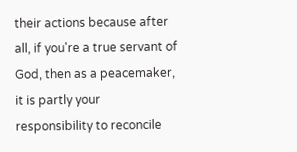their actions because after all, if you're a true servant of God, then as a peacemaker, it is partly your responsibility to reconcile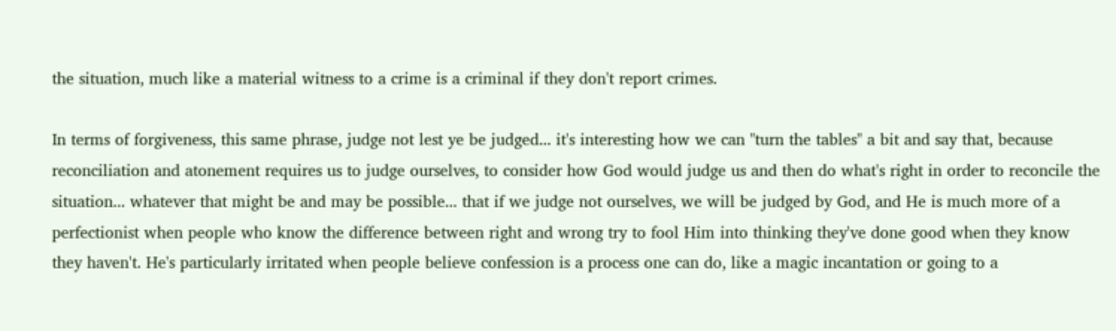the situation, much like a material witness to a crime is a criminal if they don't report crimes.

In terms of forgiveness, this same phrase, judge not lest ye be judged... it's interesting how we can "turn the tables" a bit and say that, because reconciliation and atonement requires us to judge ourselves, to consider how God would judge us and then do what's right in order to reconcile the situation... whatever that might be and may be possible... that if we judge not ourselves, we will be judged by God, and He is much more of a perfectionist when people who know the difference between right and wrong try to fool Him into thinking they've done good when they know they haven't. He's particularly irritated when people believe confession is a process one can do, like a magic incantation or going to a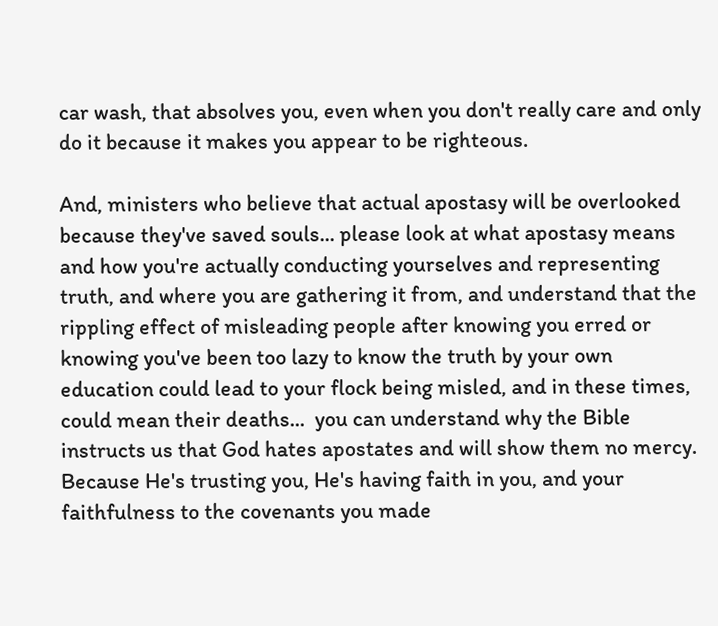car wash, that absolves you, even when you don't really care and only do it because it makes you appear to be righteous.

And, ministers who believe that actual apostasy will be overlooked because they've saved souls... please look at what apostasy means and how you're actually conducting yourselves and representing truth, and where you are gathering it from, and understand that the rippling effect of misleading people after knowing you erred or knowing you've been too lazy to know the truth by your own education could lead to your flock being misled, and in these times, could mean their deaths...  you can understand why the Bible instructs us that God hates apostates and will show them no mercy.  Because He's trusting you, He's having faith in you, and your faithfulness to the covenants you made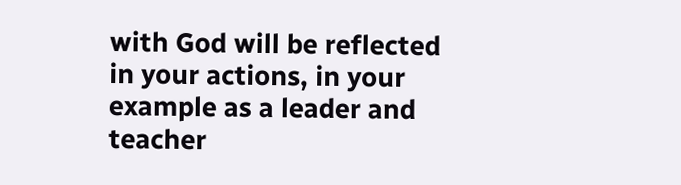with God will be reflected in your actions, in your example as a leader and teacher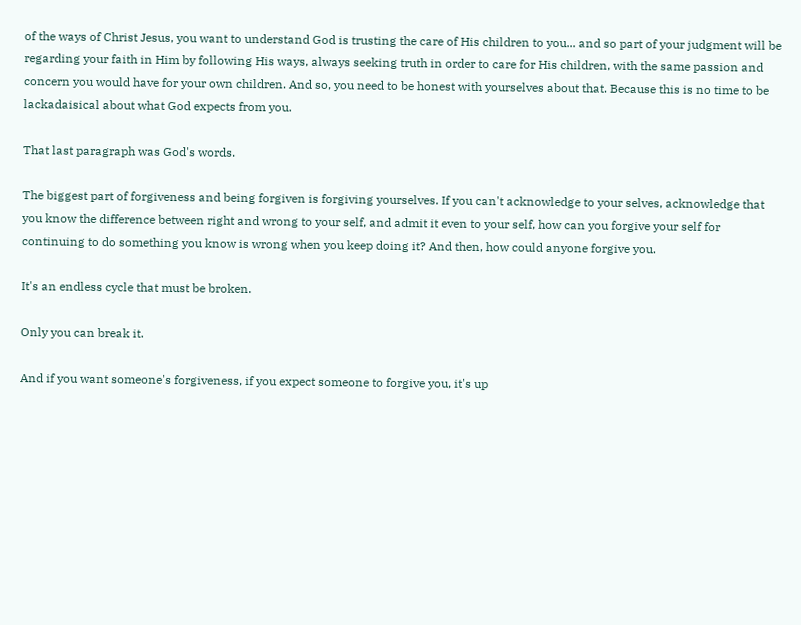of the ways of Christ Jesus, you want to understand God is trusting the care of His children to you... and so part of your judgment will be regarding your faith in Him by following His ways, always seeking truth in order to care for His children, with the same passion and concern you would have for your own children. And so, you need to be honest with yourselves about that. Because this is no time to be lackadaisical about what God expects from you.

That last paragraph was God's words.

The biggest part of forgiveness and being forgiven is forgiving yourselves. If you can't acknowledge to your selves, acknowledge that you know the difference between right and wrong to your self, and admit it even to your self, how can you forgive your self for continuing to do something you know is wrong when you keep doing it? And then, how could anyone forgive you.

It's an endless cycle that must be broken.

Only you can break it.

And if you want someone's forgiveness, if you expect someone to forgive you, it's up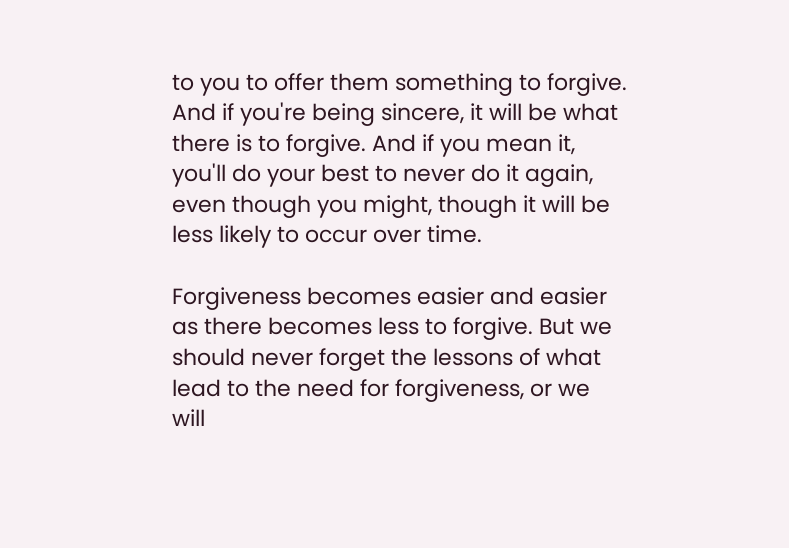to you to offer them something to forgive. And if you're being sincere, it will be what there is to forgive. And if you mean it, you'll do your best to never do it again, even though you might, though it will be less likely to occur over time.

Forgiveness becomes easier and easier as there becomes less to forgive. But we should never forget the lessons of what lead to the need for forgiveness, or we will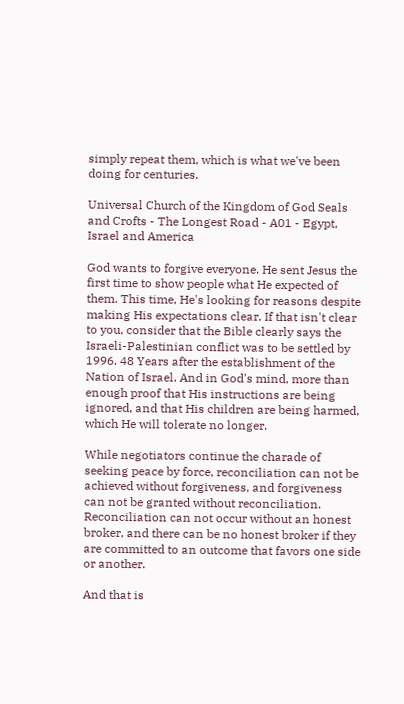simply repeat them, which is what we've been doing for centuries.

Universal Church of the Kingdom of God Seals and Crofts - The Longest Road - A01 - Egypt, Israel and America

God wants to forgive everyone. He sent Jesus the first time to show people what He expected of them. This time, He's looking for reasons despite making His expectations clear. If that isn't clear to you, consider that the Bible clearly says the Israeli-Palestinian conflict was to be settled by 1996. 48 Years after the establishment of the Nation of Israel. And in God's mind, more than enough proof that His instructions are being ignored, and that His children are being harmed, which He will tolerate no longer.

While negotiators continue the charade of seeking peace by force, reconciliation can not be achieved without forgiveness, and forgiveness can not be granted without reconciliation. Reconciliation can not occur without an honest broker, and there can be no honest broker if they are committed to an outcome that favors one side or another.

And that is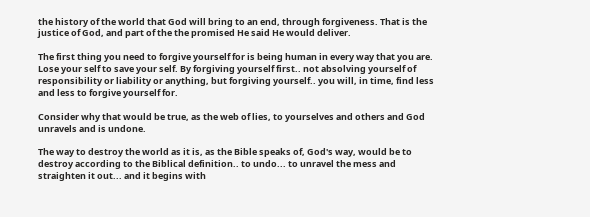the history of the world that God will bring to an end, through forgiveness. That is the justice of God, and part of the the promised He said He would deliver.

The first thing you need to forgive yourself for is being human in every way that you are. Lose your self to save your self. By forgiving yourself first.. not absolving yourself of responsibility or liability or anything, but forgiving yourself.. you will, in time, find less and less to forgive yourself for.

Consider why that would be true, as the web of lies, to yourselves and others and God unravels and is undone.

The way to destroy the world as it is, as the Bible speaks of, God's way, would be to destroy according to the Biblical definition.. to undo... to unravel the mess and straighten it out... and it begins with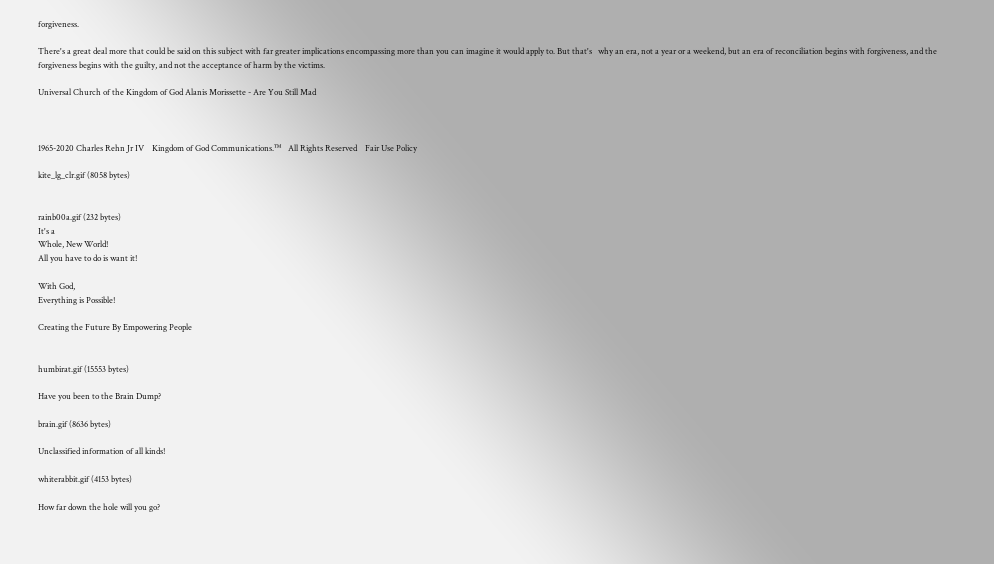forgiveness.

There's a great deal more that could be said on this subject with far greater implications encompassing more than you can imagine it would apply to. But that's   why an era, not a year or a weekend, but an era of reconciliation begins with forgiveness, and the forgiveness begins with the guilty, and not the acceptance of harm by the victims.

Universal Church of the Kingdom of God Alanis Morissette - Are You Still Mad



1965-2020 Charles Rehn Jr IV    Kingdom of God Communications.™   All Rights Reserved    Fair Use Policy

kite_lg_clr.gif (8058 bytes)


rainb00a.gif (232 bytes)
It's a
Whole, New World!
All you have to do is want it!

With God,
Everything is Possible!

Creating the Future By Empowering People


humbirat.gif (15553 bytes)

Have you been to the Brain Dump?

brain.gif (8636 bytes)

Unclassified information of all kinds!

whiterabbit.gif (4153 bytes)

How far down the hole will you go?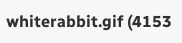whiterabbit.gif (4153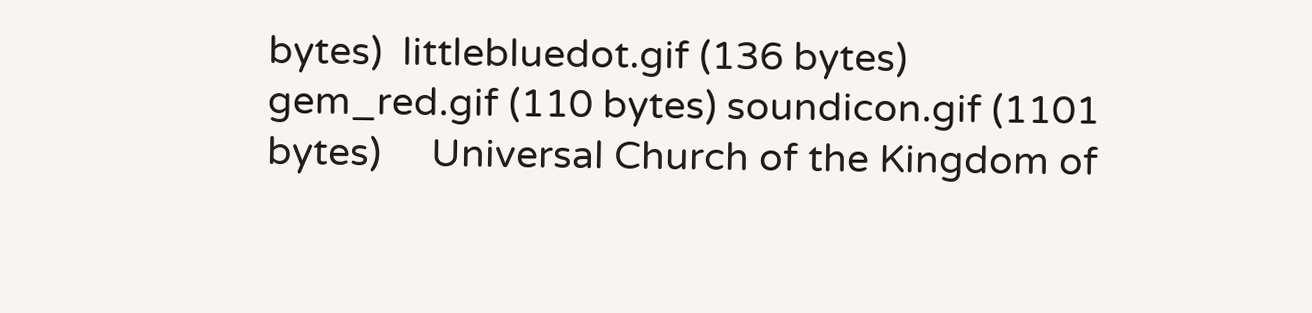bytes)  littlebluedot.gif (136 bytes)   gem_red.gif (110 bytes) soundicon.gif (1101 bytes)     Universal Church of the Kingdom of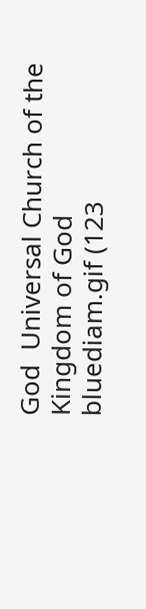God  Universal Church of the Kingdom of God  bluediam.gif (123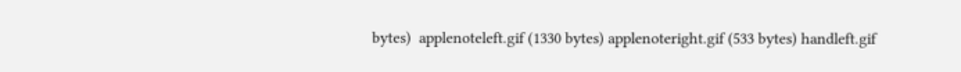bytes)  applenoteleft.gif (1330 bytes) applenoteright.gif (533 bytes) handleft.gif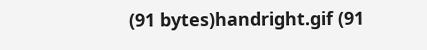(91 bytes)handright.gif (91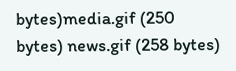bytes)media.gif (250 bytes) news.gif (258 bytes)